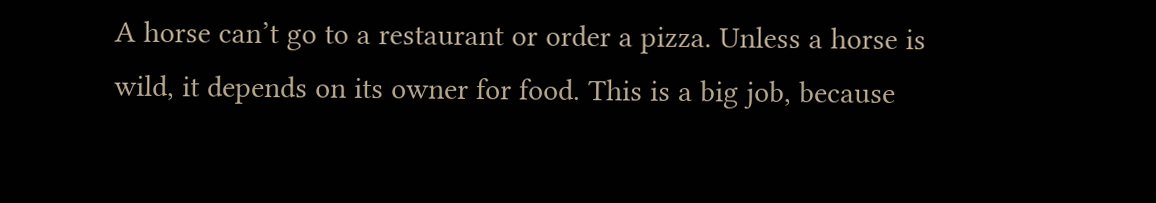A horse can’t go to a restaurant or order a pizza. Unless a horse is wild, it depends on its owner for food. This is a big job, because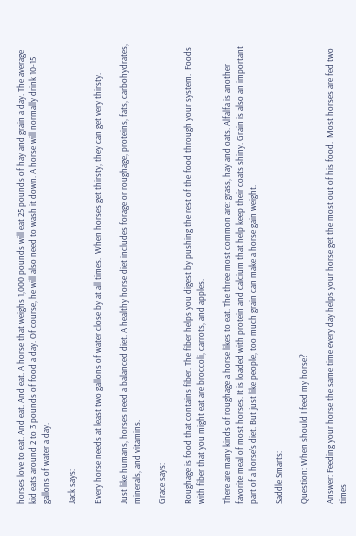horses love to eat. And eat. And eat. A horse that weighs 1,000 pounds will eat 25 pounds of hay and grain a day. The average kid eats around 2 to 3 pounds of food a day. Of course, he will also need to wash it down. A horse will normally drink 10-15 gallons of water a day.

Jack says:

Every horse needs at least two gallons of water close by at all times.  When horses get thirsty, they can get very thirsty.

Just like humans, horses need a balanced diet. A healthy horse diet includes forage or roughage, proteins, fats, carbohydrates, minerals, and vitamins.

Grace says:

Roughage is food that contains fiber. The fiber helps you digest by pushing the rest of the food through your system.  Foods with fiber that you might eat are broccoli, carrots, and apples.

There are many kinds of roughage a horse likes to eat. The three most common are: grass, hay and oats. Alfalfa is another favorite meal of most horses. It is loaded with protein and calcium that help keep their coats shiny. Grain is also an important part of a horse’s diet. But just like people, too much grain can make a horse gain weight.

Saddle Smarts:

Question: When should I feed my horse?

Answer: Feeding your horse the same time every day helps your horse get the most out of his food.  Most horses are fed two times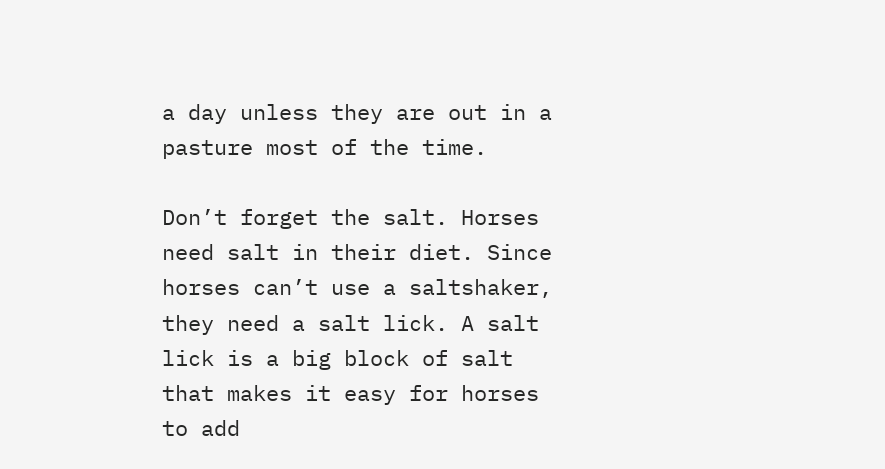a day unless they are out in a pasture most of the time.

Don’t forget the salt. Horses need salt in their diet. Since horses can’t use a saltshaker, they need a salt lick. A salt lick is a big block of salt that makes it easy for horses to add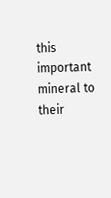this important mineral to their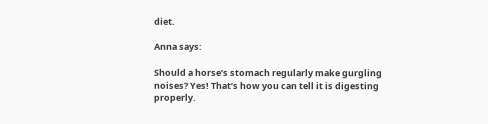diet.

Anna says:

Should a horse’s stomach regularly make gurgling noises? Yes! That’s how you can tell it is digesting properly.